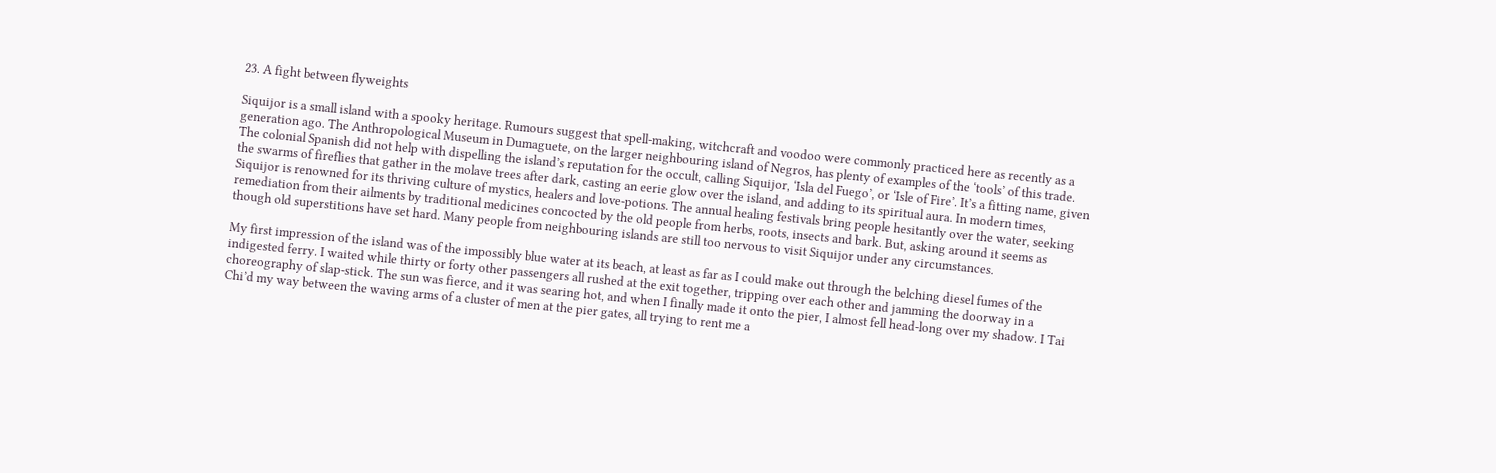23. A fight between flyweights

Siquijor is a small island with a spooky heritage. Rumours suggest that spell-making, witchcraft and voodoo were commonly practiced here as recently as a generation ago. The Anthropological Museum in Dumaguete, on the larger neighbouring island of Negros, has plenty of examples of the ‘tools’ of this trade. The colonial Spanish did not help with dispelling the island’s reputation for the occult, calling Siquijor, ‘Isla del Fuego’, or ‘Isle of Fire’. It’s a fitting name, given the swarms of fireflies that gather in the molave trees after dark, casting an eerie glow over the island, and adding to its spiritual aura. In modern times, Siquijor is renowned for its thriving culture of mystics, healers and love-potions. The annual healing festivals bring people hesitantly over the water, seeking remediation from their ailments by traditional medicines concocted by the old people from herbs, roots, insects and bark. But, asking around it seems as though old superstitions have set hard. Many people from neighbouring islands are still too nervous to visit Siquijor under any circumstances.

My first impression of the island was of the impossibly blue water at its beach, at least as far as I could make out through the belching diesel fumes of the indigested ferry. I waited while thirty or forty other passengers all rushed at the exit together, tripping over each other and jamming the doorway in a choreography of slap-stick. The sun was fierce, and it was searing hot, and when I finally made it onto the pier, I almost fell head-long over my shadow. I Tai Chi’d my way between the waving arms of a cluster of men at the pier gates, all trying to rent me a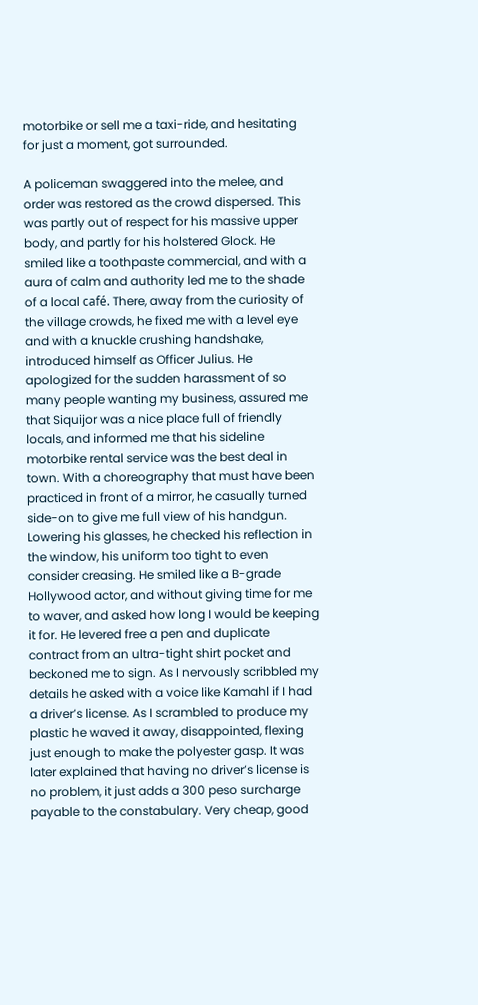motorbike or sell me a taxi-ride, and hesitating for just a moment, got surrounded.

A policeman swaggered into the melee, and order was restored as the crowd dispersed. This was partly out of respect for his massive upper body, and partly for his holstered Glock. He smiled like a toothpaste commercial, and with a aura of calm and authority led me to the shade of a local café. There, away from the curiosity of the village crowds, he fixed me with a level eye and with a knuckle crushing handshake, introduced himself as Officer Julius. He apologized for the sudden harassment of so many people wanting my business, assured me that Siquijor was a nice place full of friendly locals, and informed me that his sideline motorbike rental service was the best deal in town. With a choreography that must have been practiced in front of a mirror, he casually turned side-on to give me full view of his handgun. Lowering his glasses, he checked his reflection in the window, his uniform too tight to even consider creasing. He smiled like a B-grade Hollywood actor, and without giving time for me to waver, and asked how long I would be keeping it for. He levered free a pen and duplicate contract from an ultra-tight shirt pocket and beckoned me to sign. As I nervously scribbled my details he asked with a voice like Kamahl if I had a driver’s license. As I scrambled to produce my plastic he waved it away, disappointed, flexing just enough to make the polyester gasp. It was later explained that having no driver’s license is no problem, it just adds a 300 peso surcharge payable to the constabulary. Very cheap, good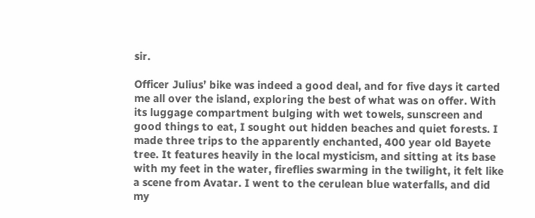sir.

Officer Julius’ bike was indeed a good deal, and for five days it carted me all over the island, exploring the best of what was on offer. With its luggage compartment bulging with wet towels, sunscreen and good things to eat, I sought out hidden beaches and quiet forests. I made three trips to the apparently enchanted, 400 year old Bayete tree. It features heavily in the local mysticism, and sitting at its base with my feet in the water, fireflies swarming in the twilight, it felt like a scene from Avatar. I went to the cerulean blue waterfalls, and did my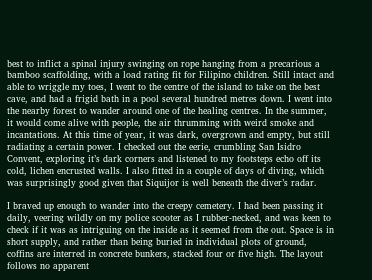best to inflict a spinal injury swinging on rope hanging from a precarious a bamboo scaffolding, with a load rating fit for Filipino children. Still intact and able to wriggle my toes, I went to the centre of the island to take on the best cave, and had a frigid bath in a pool several hundred metres down. I went into the nearby forest to wander around one of the healing centres. In the summer, it would come alive with people, the air thrumming with weird smoke and incantations. At this time of year, it was dark, overgrown and empty, but still radiating a certain power. I checked out the eerie, crumbling San Isidro Convent, exploring it’s dark corners and listened to my footsteps echo off its cold, lichen encrusted walls. I also fitted in a couple of days of diving, which was surprisingly good given that Siquijor is well beneath the diver’s radar.

I braved up enough to wander into the creepy cemetery. I had been passing it daily, veering wildly on my police scooter as I rubber-necked, and was keen to check if it was as intriguing on the inside as it seemed from the out. Space is in short supply, and rather than being buried in individual plots of ground, coffins are interred in concrete bunkers, stacked four or five high. The layout follows no apparent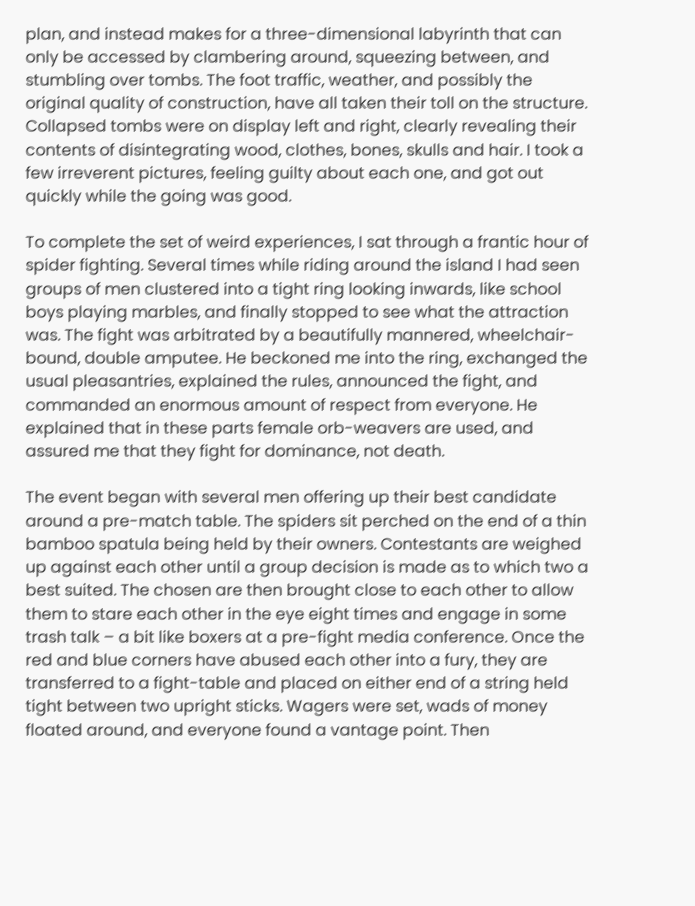plan, and instead makes for a three-dimensional labyrinth that can only be accessed by clambering around, squeezing between, and stumbling over tombs. The foot traffic, weather, and possibly the original quality of construction, have all taken their toll on the structure. Collapsed tombs were on display left and right, clearly revealing their contents of disintegrating wood, clothes, bones, skulls and hair. I took a few irreverent pictures, feeling guilty about each one, and got out quickly while the going was good.

To complete the set of weird experiences, I sat through a frantic hour of spider fighting. Several times while riding around the island I had seen groups of men clustered into a tight ring looking inwards, like school boys playing marbles, and finally stopped to see what the attraction was. The fight was arbitrated by a beautifully mannered, wheelchair-bound, double amputee. He beckoned me into the ring, exchanged the usual pleasantries, explained the rules, announced the fight, and commanded an enormous amount of respect from everyone. He explained that in these parts female orb-weavers are used, and assured me that they fight for dominance, not death.

The event began with several men offering up their best candidate around a pre-match table. The spiders sit perched on the end of a thin bamboo spatula being held by their owners. Contestants are weighed up against each other until a group decision is made as to which two a best suited. The chosen are then brought close to each other to allow them to stare each other in the eye eight times and engage in some trash talk – a bit like boxers at a pre-fight media conference. Once the red and blue corners have abused each other into a fury, they are transferred to a fight-table and placed on either end of a string held tight between two upright sticks. Wagers were set, wads of money floated around, and everyone found a vantage point. Then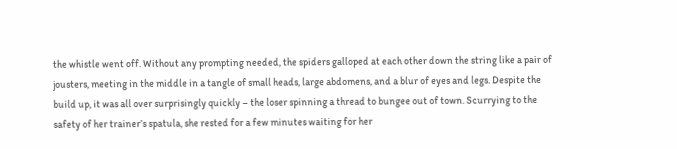the whistle went off. Without any prompting needed, the spiders galloped at each other down the string like a pair of jousters, meeting in the middle in a tangle of small heads, large abdomens, and a blur of eyes and legs. Despite the build up, it was all over surprisingly quickly – the loser spinning a thread to bungee out of town. Scurrying to the safety of her trainer’s spatula, she rested for a few minutes waiting for her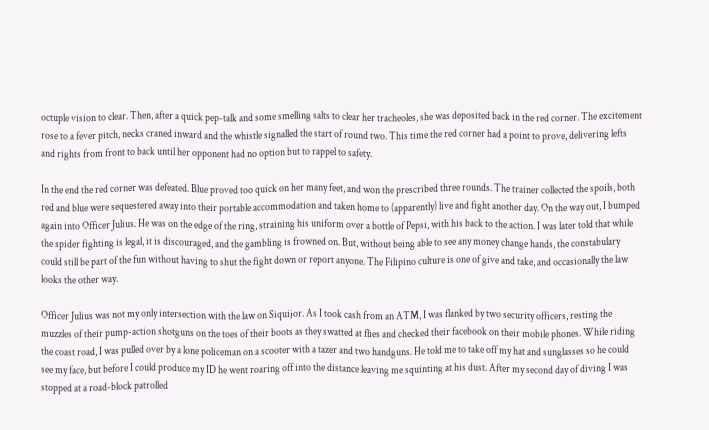octuple vision to clear. Then, after a quick pep-talk and some smelling salts to clear her tracheoles, she was deposited back in the red corner. The excitement rose to a fever pitch, necks craned inward and the whistle signalled the start of round two. This time the red corner had a point to prove, delivering lefts and rights from front to back until her opponent had no option but to rappel to safety.

In the end the red corner was defeated. Blue proved too quick on her many feet, and won the prescribed three rounds. The trainer collected the spoils, both red and blue were sequestered away into their portable accommodation and taken home to (apparently) live and fight another day. On the way out, I bumped again into Officer Julius. He was on the edge of the ring, straining his uniform over a bottle of Pepsi, with his back to the action. I was later told that while the spider fighting is legal, it is discouraged, and the gambling is frowned on. But, without being able to see any money change hands, the constabulary could still be part of the fun without having to shut the fight down or report anyone. The Filipino culture is one of give and take, and occasionally the law looks the other way.

Officer Julius was not my only intersection with the law on Siquijor. As I took cash from an ATM, I was flanked by two security officers, resting the muzzles of their pump-action shotguns on the toes of their boots as they swatted at flies and checked their facebook on their mobile phones. While riding the coast road, I was pulled over by a lone policeman on a scooter with a tazer and two handguns. He told me to take off my hat and sunglasses so he could see my face, but before I could produce my ID he went roaring off into the distance leaving me squinting at his dust. After my second day of diving I was stopped at a road-block patrolled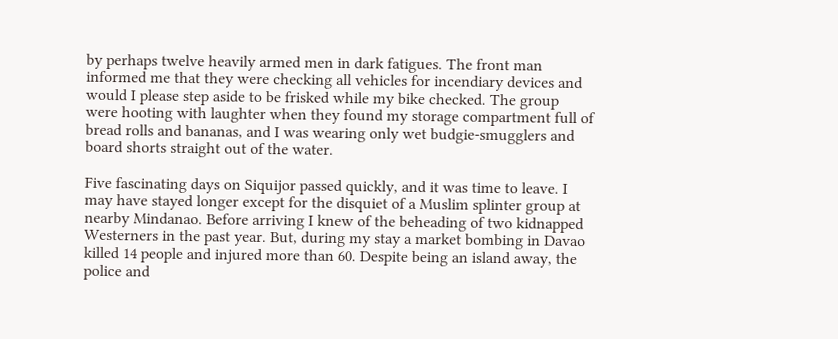by perhaps twelve heavily armed men in dark fatigues. The front man informed me that they were checking all vehicles for incendiary devices and would I please step aside to be frisked while my bike checked. The group were hooting with laughter when they found my storage compartment full of bread rolls and bananas, and I was wearing only wet budgie-smugglers and board shorts straight out of the water.

Five fascinating days on Siquijor passed quickly, and it was time to leave. I may have stayed longer except for the disquiet of a Muslim splinter group at nearby Mindanao. Before arriving I knew of the beheading of two kidnapped Westerners in the past year. But, during my stay a market bombing in Davao killed 14 people and injured more than 60. Despite being an island away, the police and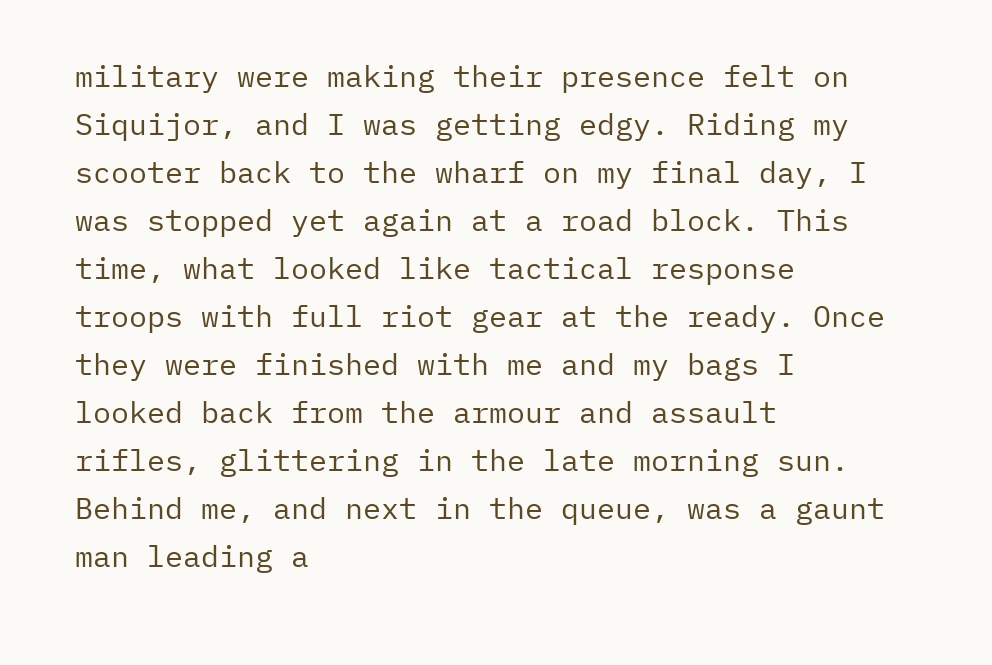military were making their presence felt on Siquijor, and I was getting edgy. Riding my scooter back to the wharf on my final day, I was stopped yet again at a road block. This time, what looked like tactical response troops with full riot gear at the ready. Once they were finished with me and my bags I looked back from the armour and assault rifles, glittering in the late morning sun. Behind me, and next in the queue, was a gaunt man leading a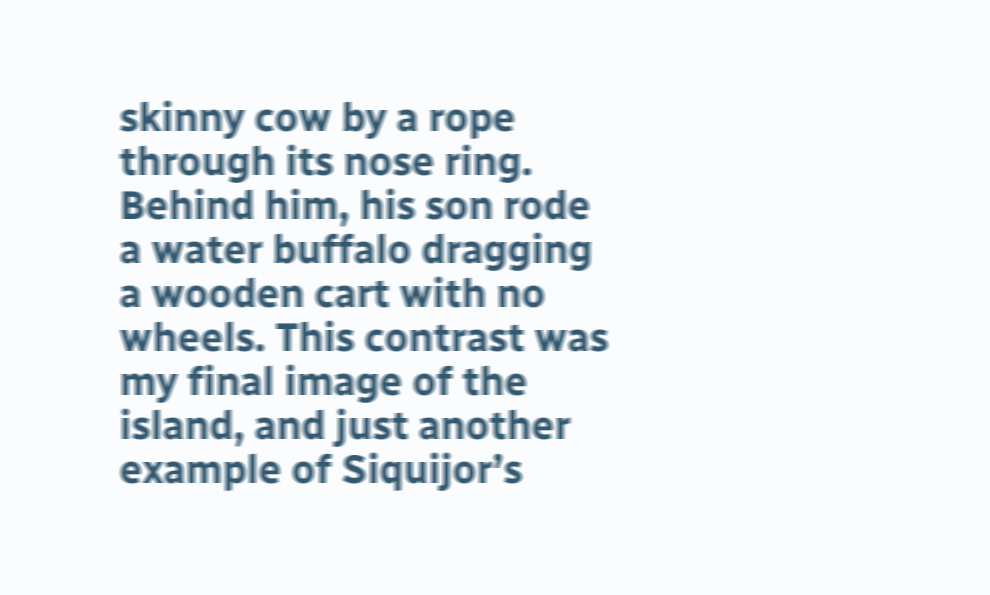skinny cow by a rope through its nose ring. Behind him, his son rode a water buffalo dragging a wooden cart with no wheels. This contrast was my final image of the island, and just another example of Siquijor’s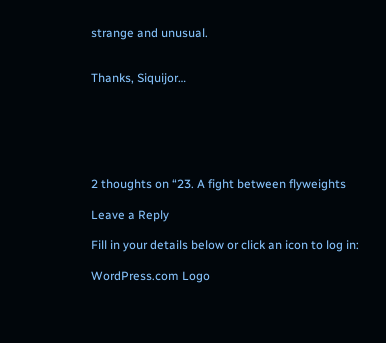strange and unusual.


Thanks, Siquijor…






2 thoughts on “23. A fight between flyweights

Leave a Reply

Fill in your details below or click an icon to log in:

WordPress.com Logo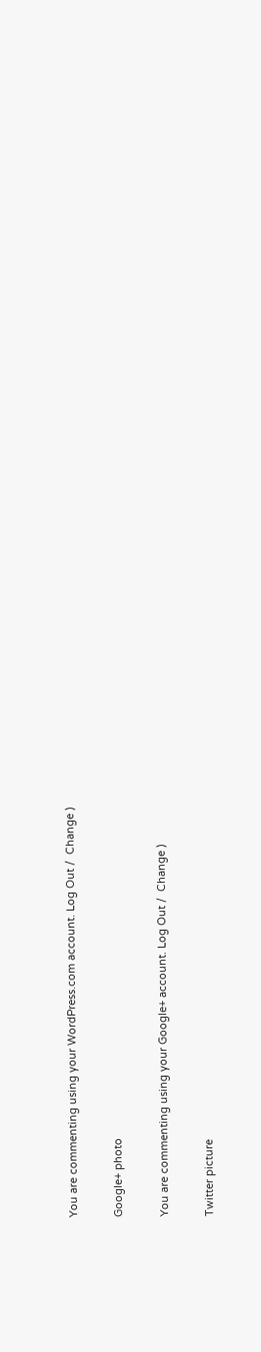You are commenting using your WordPress.com account. Log Out /  Change )

Google+ photo

You are commenting using your Google+ account. Log Out /  Change )

Twitter picture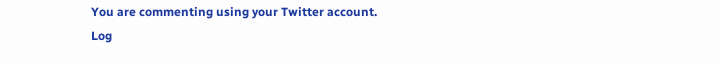You are commenting using your Twitter account. Log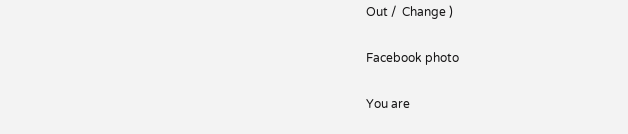Out /  Change )

Facebook photo

You are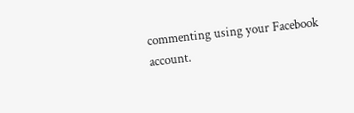commenting using your Facebook account.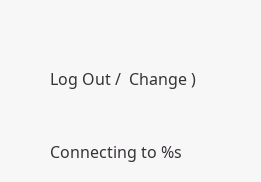Log Out /  Change )


Connecting to %s